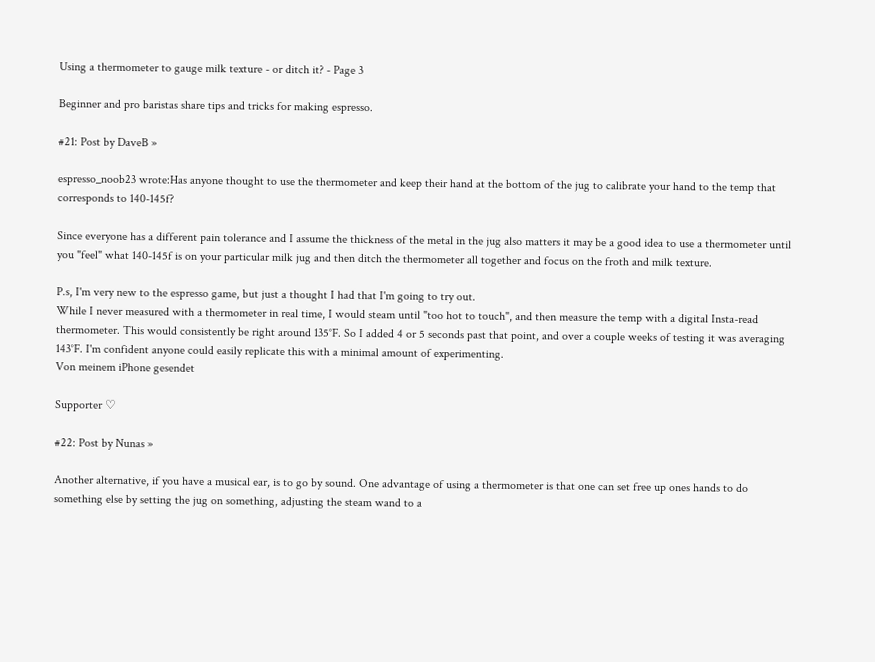Using a thermometer to gauge milk texture - or ditch it? - Page 3

Beginner and pro baristas share tips and tricks for making espresso.

#21: Post by DaveB »

espresso_noob23 wrote:Has anyone thought to use the thermometer and keep their hand at the bottom of the jug to calibrate your hand to the temp that corresponds to 140-145f?

Since everyone has a different pain tolerance and I assume the thickness of the metal in the jug also matters it may be a good idea to use a thermometer until you "feel" what 140-145f is on your particular milk jug and then ditch the thermometer all together and focus on the froth and milk texture.

P.s, I'm very new to the espresso game, but just a thought I had that I'm going to try out.
While I never measured with a thermometer in real time, I would steam until "too hot to touch", and then measure the temp with a digital Insta-read thermometer. This would consistently be right around 135°F. So I added 4 or 5 seconds past that point, and over a couple weeks of testing it was averaging 143°F. I'm confident anyone could easily replicate this with a minimal amount of experimenting.
Von meinem iPhone gesendet

Supporter ♡

#22: Post by Nunas »

Another alternative, if you have a musical ear, is to go by sound. One advantage of using a thermometer is that one can set free up ones hands to do something else by setting the jug on something, adjusting the steam wand to a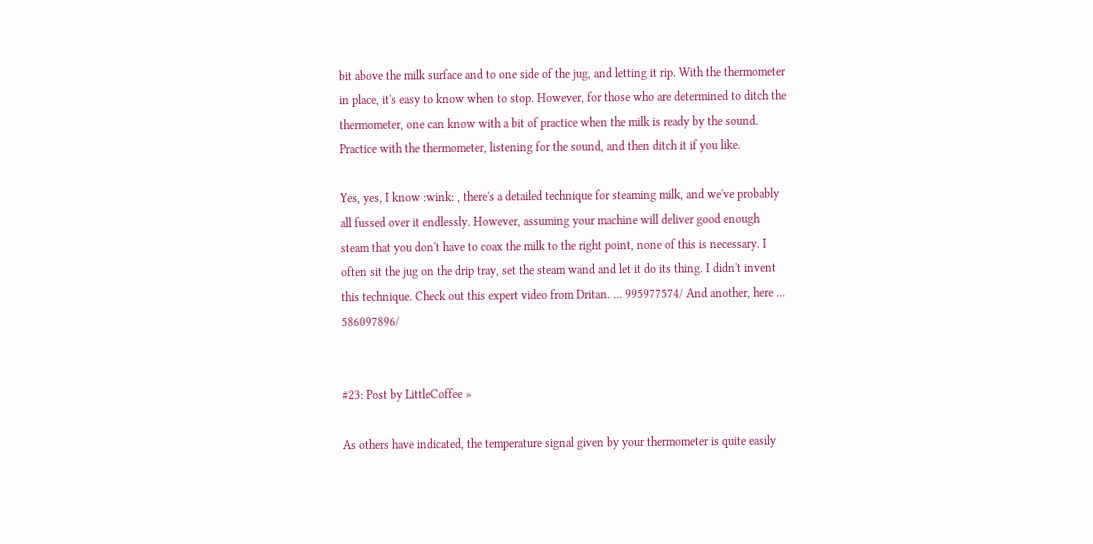bit above the milk surface and to one side of the jug, and letting it rip. With the thermometer in place, it's easy to know when to stop. However, for those who are determined to ditch the thermometer, one can know with a bit of practice when the milk is ready by the sound. Practice with the thermometer, listening for the sound, and then ditch it if you like.

Yes, yes, I know :wink: , there's a detailed technique for steaming milk, and we've probably all fussed over it endlessly. However, assuming your machine will deliver good enough steam that you don't have to coax the milk to the right point, none of this is necessary. I often sit the jug on the drip tray, set the steam wand and let it do its thing. I didn't invent this technique. Check out this expert video from Dritan. ... 995977574/ And another, here ... 586097896/


#23: Post by LittleCoffee »

As others have indicated, the temperature signal given by your thermometer is quite easily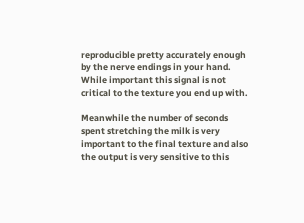reproducible pretty accurately enough by the nerve endings in your hand. While important this signal is not critical to the texture you end up with.

Meanwhile the number of seconds spent stretching the milk is very important to the final texture and also the output is very sensitive to this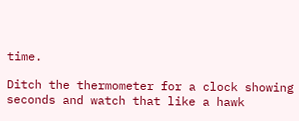time.

Ditch the thermometer for a clock showing seconds and watch that like a hawk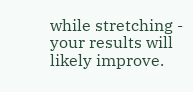while stretching - your results will likely improve.